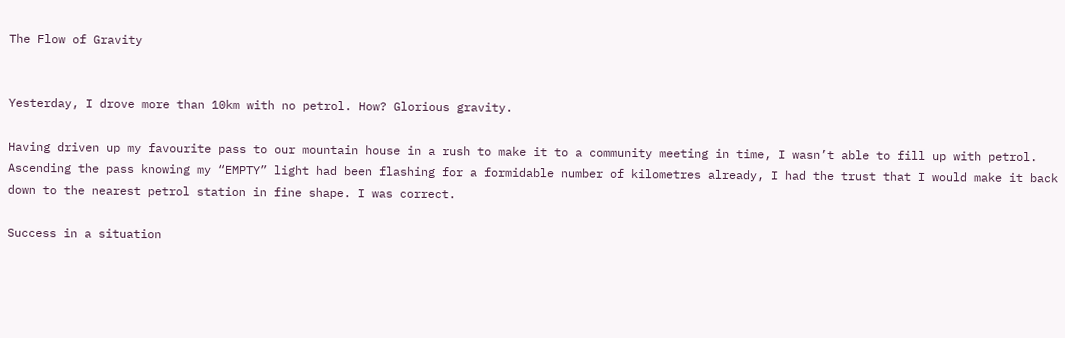The Flow of Gravity


Yesterday, I drove more than 10km with no petrol. How? Glorious gravity.

Having driven up my favourite pass to our mountain house in a rush to make it to a community meeting in time, I wasn’t able to fill up with petrol. Ascending the pass knowing my “EMPTY” light had been flashing for a formidable number of kilometres already, I had the trust that I would make it back down to the nearest petrol station in fine shape. I was correct.

Success in a situation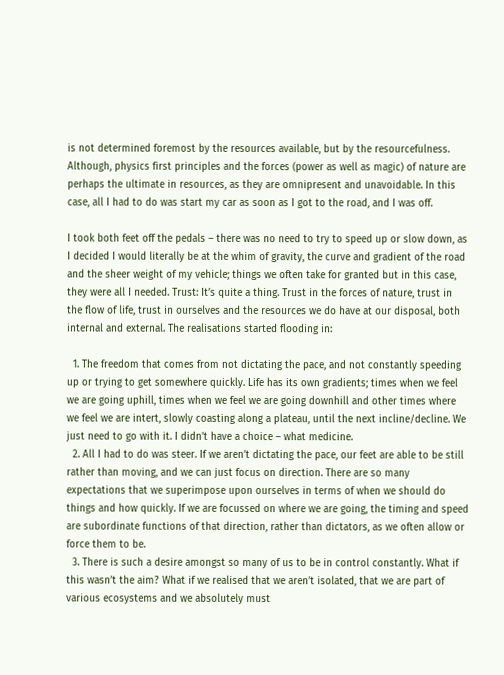is not determined foremost by the resources available, but by the resourcefulness. Although, physics first principles and the forces (power as well as magic) of nature are perhaps the ultimate in resources, as they are omnipresent and unavoidable. In this case, all I had to do was start my car as soon as I got to the road, and I was off.

I took both feet off the pedals – there was no need to try to speed up or slow down, as I decided I would literally be at the whim of gravity, the curve and gradient of the road and the sheer weight of my vehicle; things we often take for granted but in this case, they were all I needed. Trust: It’s quite a thing. Trust in the forces of nature, trust in the flow of life, trust in ourselves and the resources we do have at our disposal, both internal and external. The realisations started flooding in:

  1. The freedom that comes from not dictating the pace, and not constantly speeding up or trying to get somewhere quickly. Life has its own gradients; times when we feel we are going uphill, times when we feel we are going downhill and other times where we feel we are intert, slowly coasting along a plateau, until the next incline/decline. We just need to go with it. I didn’t have a choice – what medicine.
  2. All I had to do was steer. If we aren’t dictating the pace, our feet are able to be still rather than moving, and we can just focus on direction. There are so many expectations that we superimpose upon ourselves in terms of when we should do things and how quickly. If we are focussed on where we are going, the timing and speed are subordinate functions of that direction, rather than dictators, as we often allow or force them to be.
  3. There is such a desire amongst so many of us to be in control constantly. What if this wasn’t the aim? What if we realised that we aren’t isolated, that we are part of various ecosystems and we absolutely must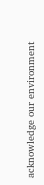acknowledge our environment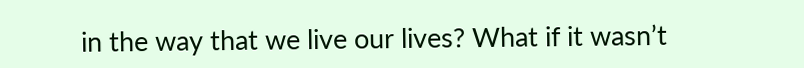in the way that we live our lives? What if it wasn’t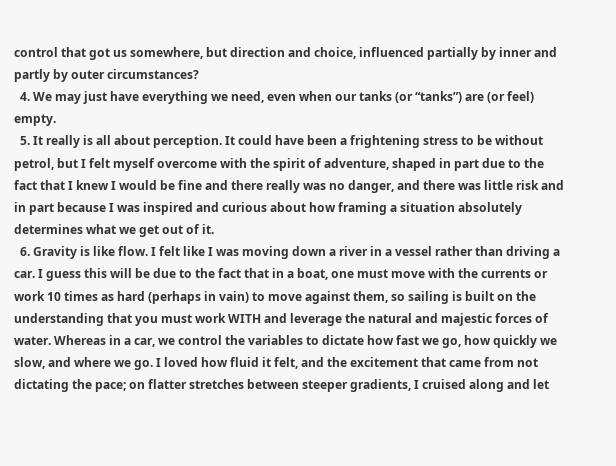control that got us somewhere, but direction and choice, influenced partially by inner and partly by outer circumstances?
  4. We may just have everything we need, even when our tanks (or “tanks”) are (or feel) empty.
  5. It really is all about perception. It could have been a frightening stress to be without petrol, but I felt myself overcome with the spirit of adventure, shaped in part due to the fact that I knew I would be fine and there really was no danger, and there was little risk and in part because I was inspired and curious about how framing a situation absolutely determines what we get out of it.
  6. Gravity is like flow. I felt like I was moving down a river in a vessel rather than driving a car. I guess this will be due to the fact that in a boat, one must move with the currents or work 10 times as hard (perhaps in vain) to move against them, so sailing is built on the understanding that you must work WITH and leverage the natural and majestic forces of water. Whereas in a car, we control the variables to dictate how fast we go, how quickly we slow, and where we go. I loved how fluid it felt, and the excitement that came from not dictating the pace; on flatter stretches between steeper gradients, I cruised along and let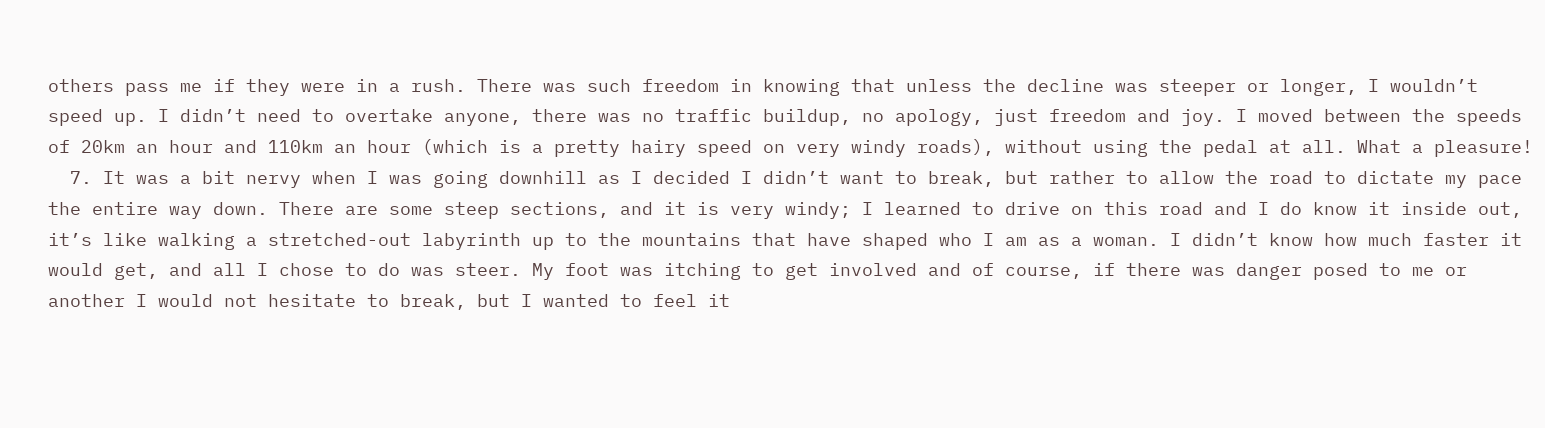others pass me if they were in a rush. There was such freedom in knowing that unless the decline was steeper or longer, I wouldn’t speed up. I didn’t need to overtake anyone, there was no traffic buildup, no apology, just freedom and joy. I moved between the speeds of 20km an hour and 110km an hour (which is a pretty hairy speed on very windy roads), without using the pedal at all. What a pleasure!
  7. It was a bit nervy when I was going downhill as I decided I didn’t want to break, but rather to allow the road to dictate my pace the entire way down. There are some steep sections, and it is very windy; I learned to drive on this road and I do know it inside out, it’s like walking a stretched-out labyrinth up to the mountains that have shaped who I am as a woman. I didn’t know how much faster it would get, and all I chose to do was steer. My foot was itching to get involved and of course, if there was danger posed to me or another I would not hesitate to break, but I wanted to feel it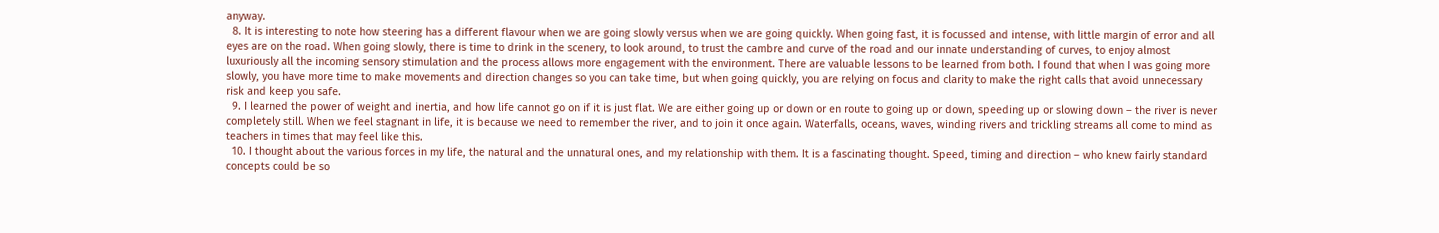anyway.
  8. It is interesting to note how steering has a different flavour when we are going slowly versus when we are going quickly. When going fast, it is focussed and intense, with little margin of error and all eyes are on the road. When going slowly, there is time to drink in the scenery, to look around, to trust the cambre and curve of the road and our innate understanding of curves, to enjoy almost luxuriously all the incoming sensory stimulation and the process allows more engagement with the environment. There are valuable lessons to be learned from both. I found that when I was going more slowly, you have more time to make movements and direction changes so you can take time, but when going quickly, you are relying on focus and clarity to make the right calls that avoid unnecessary risk and keep you safe.
  9. I learned the power of weight and inertia, and how life cannot go on if it is just flat. We are either going up or down or en route to going up or down, speeding up or slowing down – the river is never completely still. When we feel stagnant in life, it is because we need to remember the river, and to join it once again. Waterfalls, oceans, waves, winding rivers and trickling streams all come to mind as teachers in times that may feel like this.
  10. I thought about the various forces in my life, the natural and the unnatural ones, and my relationship with them. It is a fascinating thought. Speed, timing and direction – who knew fairly standard concepts could be so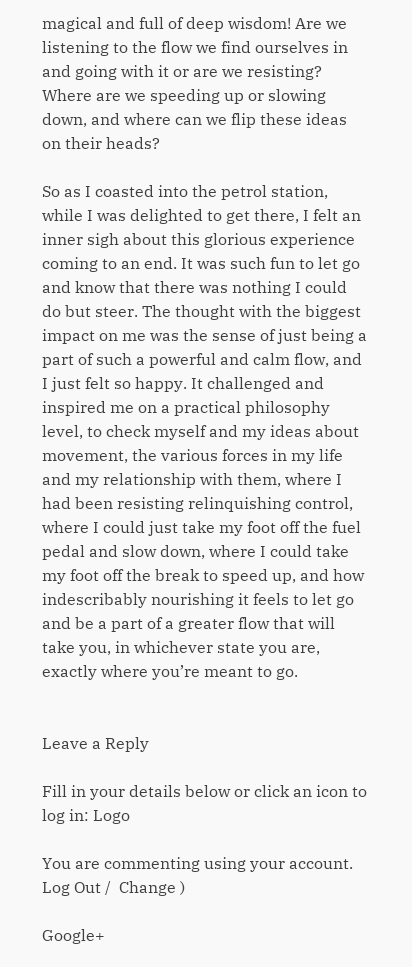magical and full of deep wisdom! Are we listening to the flow we find ourselves in and going with it or are we resisting? Where are we speeding up or slowing down, and where can we flip these ideas on their heads?

So as I coasted into the petrol station, while I was delighted to get there, I felt an inner sigh about this glorious experience coming to an end. It was such fun to let go and know that there was nothing I could do but steer. The thought with the biggest impact on me was the sense of just being a part of such a powerful and calm flow, and I just felt so happy. It challenged and inspired me on a practical philosophy level, to check myself and my ideas about movement, the various forces in my life and my relationship with them, where I had been resisting relinquishing control, where I could just take my foot off the fuel pedal and slow down, where I could take my foot off the break to speed up, and how indescribably nourishing it feels to let go and be a part of a greater flow that will take you, in whichever state you are, exactly where you’re meant to go.


Leave a Reply

Fill in your details below or click an icon to log in: Logo

You are commenting using your account. Log Out /  Change )

Google+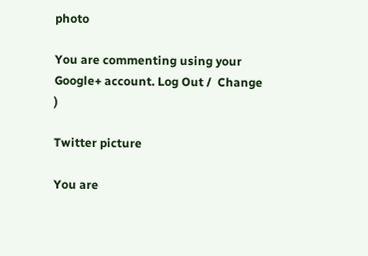photo

You are commenting using your Google+ account. Log Out /  Change )

Twitter picture

You are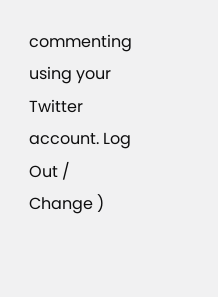commenting using your Twitter account. Log Out /  Change )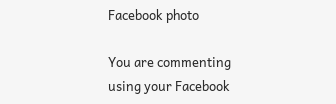Facebook photo

You are commenting using your Facebook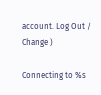account. Log Out /  Change )

Connecting to %s